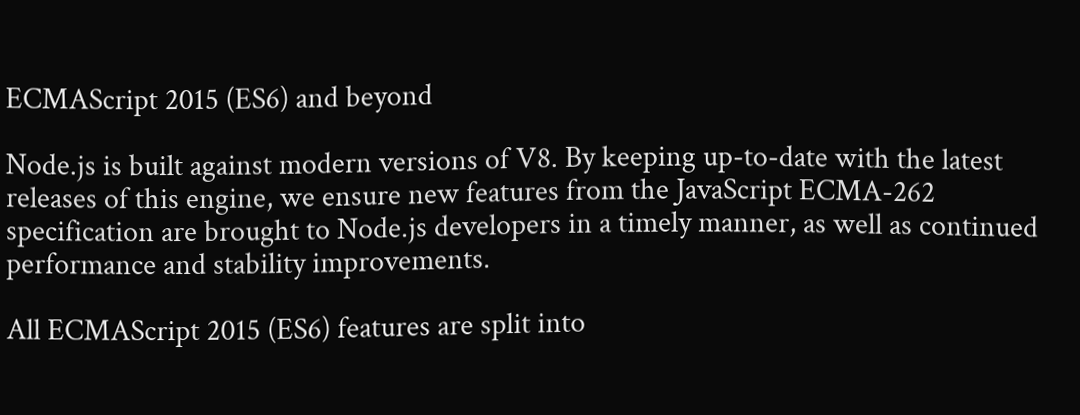ECMAScript 2015 (ES6) and beyond

Node.js is built against modern versions of V8. By keeping up-to-date with the latest releases of this engine, we ensure new features from the JavaScript ECMA-262 specification are brought to Node.js developers in a timely manner, as well as continued performance and stability improvements.

All ECMAScript 2015 (ES6) features are split into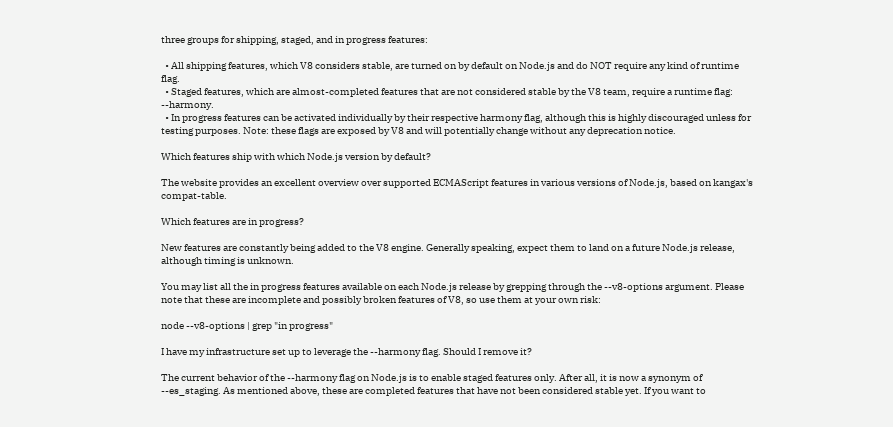three groups for shipping, staged, and in progress features:

  • All shipping features, which V8 considers stable, are turned on by default on Node.js and do NOT require any kind of runtime flag.
  • Staged features, which are almost-completed features that are not considered stable by the V8 team, require a runtime flag: --harmony.
  • In progress features can be activated individually by their respective harmony flag, although this is highly discouraged unless for testing purposes. Note: these flags are exposed by V8 and will potentially change without any deprecation notice.

Which features ship with which Node.js version by default?

The website provides an excellent overview over supported ECMAScript features in various versions of Node.js, based on kangax's compat-table.

Which features are in progress?

New features are constantly being added to the V8 engine. Generally speaking, expect them to land on a future Node.js release, although timing is unknown.

You may list all the in progress features available on each Node.js release by grepping through the --v8-options argument. Please note that these are incomplete and possibly broken features of V8, so use them at your own risk:

node --v8-options | grep "in progress"

I have my infrastructure set up to leverage the --harmony flag. Should I remove it?

The current behavior of the --harmony flag on Node.js is to enable staged features only. After all, it is now a synonym of --es_staging. As mentioned above, these are completed features that have not been considered stable yet. If you want to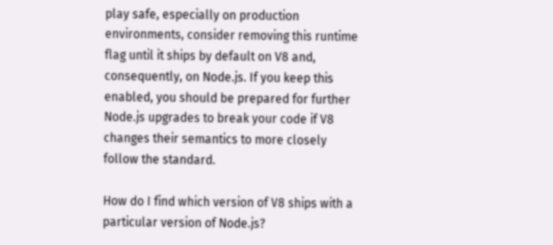play safe, especially on production environments, consider removing this runtime flag until it ships by default on V8 and, consequently, on Node.js. If you keep this enabled, you should be prepared for further Node.js upgrades to break your code if V8 changes their semantics to more closely follow the standard.

How do I find which version of V8 ships with a particular version of Node.js?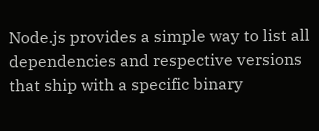Node.js provides a simple way to list all dependencies and respective versions that ship with a specific binary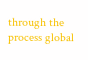through the process global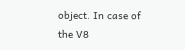object. In case of the V8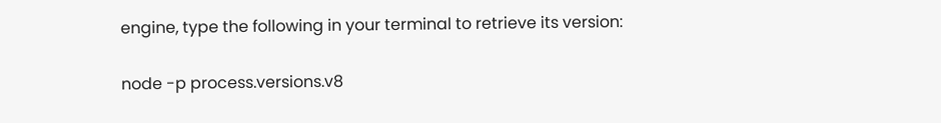engine, type the following in your terminal to retrieve its version:

node -p process.versions.v8